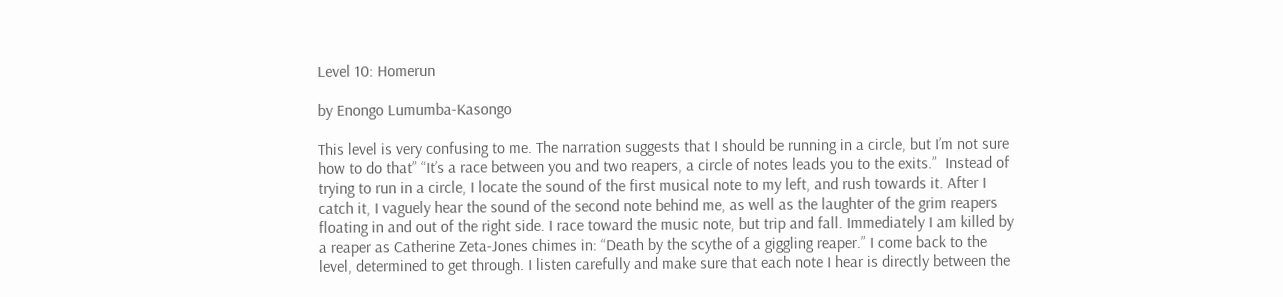Level 10: Homerun

by Enongo Lumumba-Kasongo

This level is very confusing to me. The narration suggests that I should be running in a circle, but I’m not sure how to do that” “It’s a race between you and two reapers, a circle of notes leads you to the exits.”  Instead of trying to run in a circle, I locate the sound of the first musical note to my left, and rush towards it. After I catch it, I vaguely hear the sound of the second note behind me, as well as the laughter of the grim reapers floating in and out of the right side. I race toward the music note, but trip and fall. Immediately I am killed by a reaper as Catherine Zeta-Jones chimes in: “Death by the scythe of a giggling reaper.” I come back to the level, determined to get through. I listen carefully and make sure that each note I hear is directly between the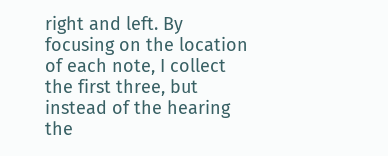right and left. By focusing on the location of each note, I collect the first three, but instead of the hearing the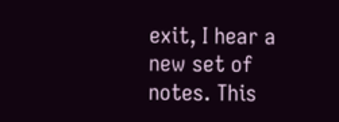exit, I hear a new set of notes. This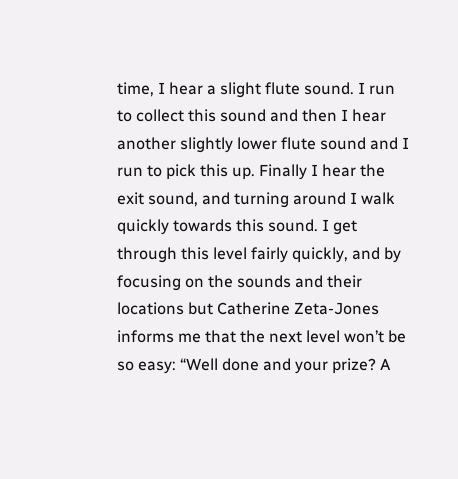time, I hear a slight flute sound. I run to collect this sound and then I hear another slightly lower flute sound and I run to pick this up. Finally I hear the exit sound, and turning around I walk quickly towards this sound. I get through this level fairly quickly, and by focusing on the sounds and their locations but Catherine Zeta-Jones informs me that the next level won’t be so easy: “Well done and your prize? A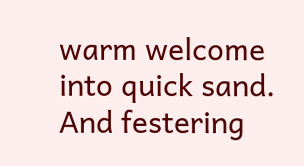warm welcome into quick sand. And festering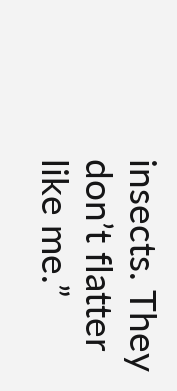insects. They don’t flatter like me.”